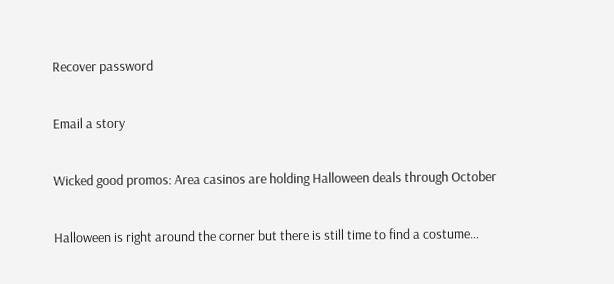Recover password

Email a story

Wicked good promos: Area casinos are holding Halloween deals through October

Halloween is right around the corner but there is still time to find a costume…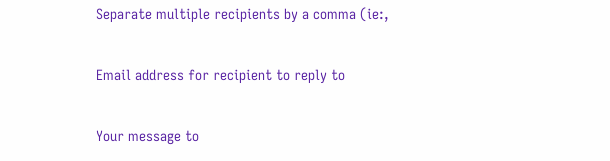Separate multiple recipients by a comma (ie:,

Email address for recipient to reply to

Your message to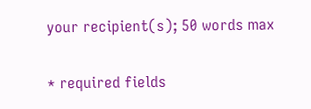your recipient(s); 50 words max

* required fields